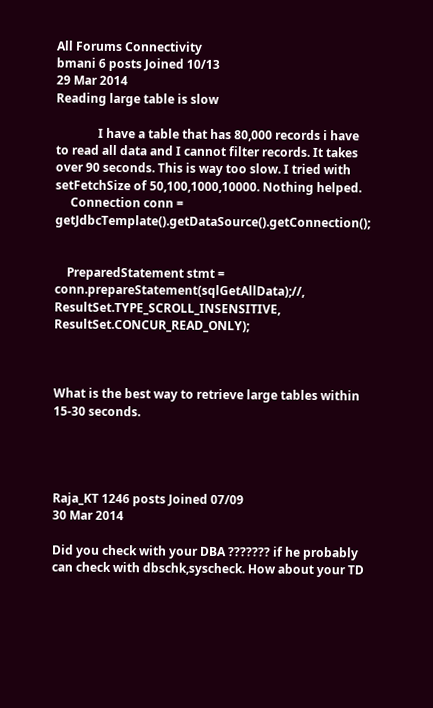All Forums Connectivity
bmani 6 posts Joined 10/13
29 Mar 2014
Reading large table is slow

              I have a table that has 80,000 records i have to read all data and I cannot filter records. It takes over 90 seconds. This is way too slow. I tried with setFetchSize of 50,100,1000,10000. Nothing helped.
     Connection conn = getJdbcTemplate().getDataSource().getConnection();


    PreparedStatement stmt = conn.prepareStatement(sqlGetAllData);//, ResultSet.TYPE_SCROLL_INSENSITIVE, ResultSet.CONCUR_READ_ONLY);



What is the best way to retrieve large tables within 15-30 seconds.




Raja_KT 1246 posts Joined 07/09
30 Mar 2014

Did you check with your DBA ??????? if he probably can check with dbschk,syscheck. How about your TD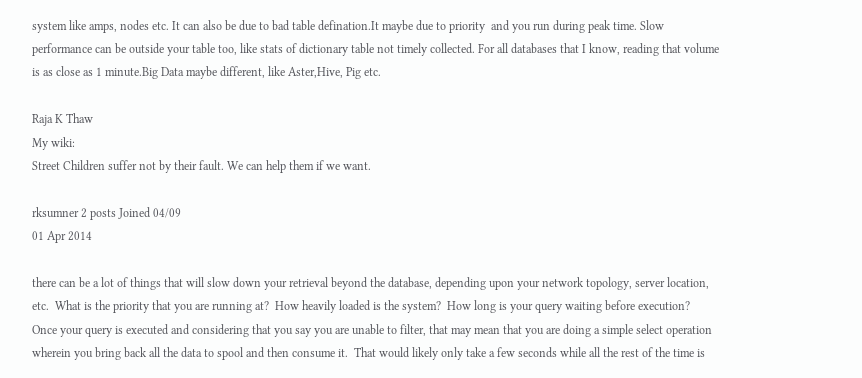system like amps, nodes etc. It can also be due to bad table defination.It maybe due to priority  and you run during peak time. Slow performance can be outside your table too, like stats of dictionary table not timely collected. For all databases that I know, reading that volume is as close as 1 minute.Big Data maybe different, like Aster,Hive, Pig etc.

Raja K Thaw
My wiki:
Street Children suffer not by their fault. We can help them if we want.

rksumner 2 posts Joined 04/09
01 Apr 2014

there can be a lot of things that will slow down your retrieval beyond the database, depending upon your network topology, server location, etc.  What is the priority that you are running at?  How heavily loaded is the system?  How long is your query waiting before execution?
Once your query is executed and considering that you say you are unable to filter, that may mean that you are doing a simple select operation wherein you bring back all the data to spool and then consume it.  That would likely only take a few seconds while all the rest of the time is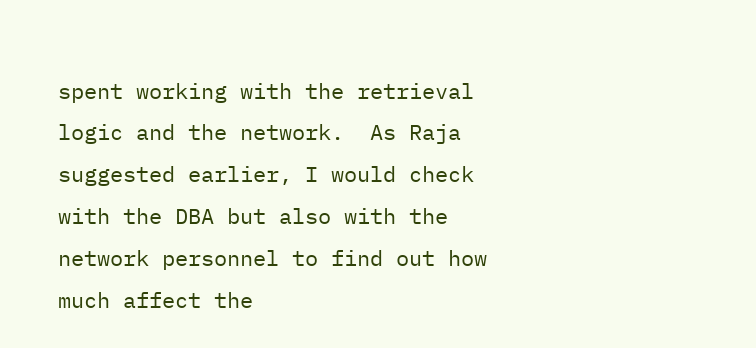spent working with the retrieval logic and the network.  As Raja suggested earlier, I would check with the DBA but also with the network personnel to find out how much affect the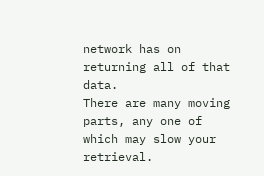network has on returning all of that data.
There are many moving parts, any one of which may slow your retrieval.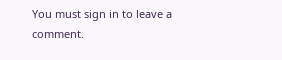You must sign in to leave a comment.